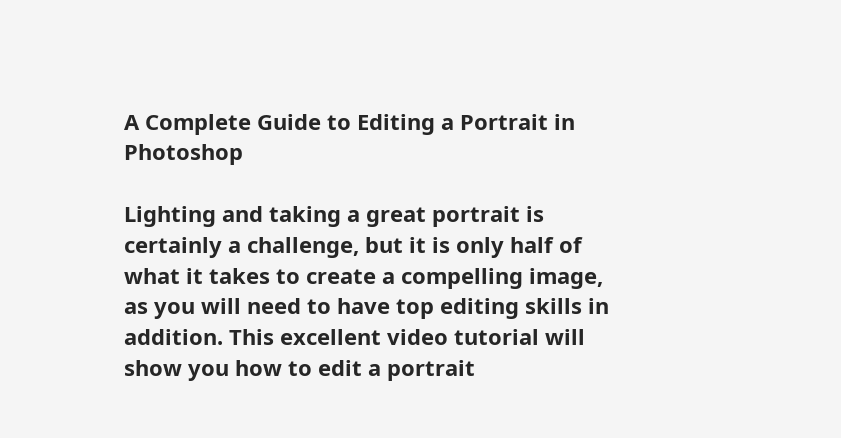A Complete Guide to Editing a Portrait in Photoshop

Lighting and taking a great portrait is certainly a challenge, but it is only half of what it takes to create a compelling image, as you will need to have top editing skills in addition. This excellent video tutorial will show you how to edit a portrait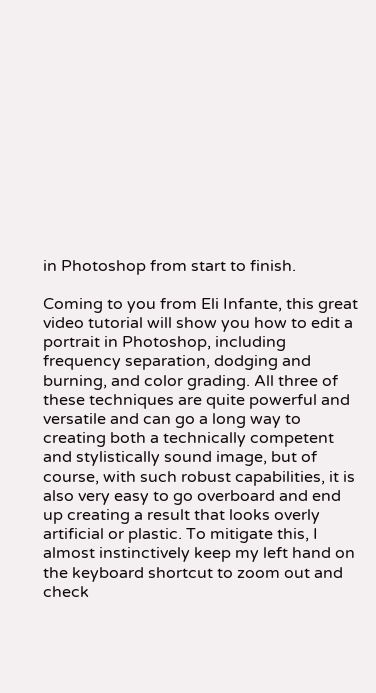in Photoshop from start to finish.

Coming to you from Eli Infante, this great video tutorial will show you how to edit a portrait in Photoshop, including frequency separation, dodging and burning, and color grading. All three of these techniques are quite powerful and versatile and can go a long way to creating both a technically competent and stylistically sound image, but of course, with such robust capabilities, it is also very easy to go overboard and end up creating a result that looks overly artificial or plastic. To mitigate this, I almost instinctively keep my left hand on the keyboard shortcut to zoom out and check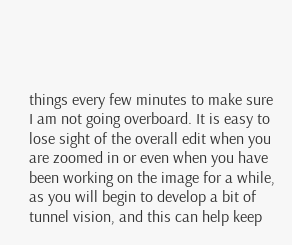things every few minutes to make sure I am not going overboard. It is easy to lose sight of the overall edit when you are zoomed in or even when you have been working on the image for a while, as you will begin to develop a bit of tunnel vision, and this can help keep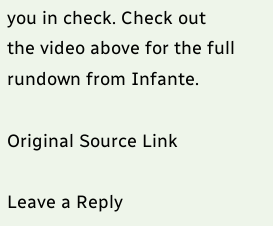you in check. Check out the video above for the full rundown from Infante.

Original Source Link

Leave a Reply